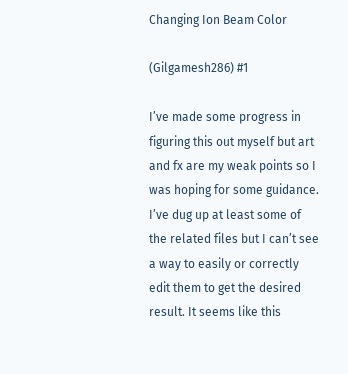Changing Ion Beam Color

(Gilgamesh286) #1

I’ve made some progress in figuring this out myself but art and fx are my weak points so I was hoping for some guidance. I’ve dug up at least some of the related files but I can’t see a way to easily or correctly edit them to get the desired result. It seems like this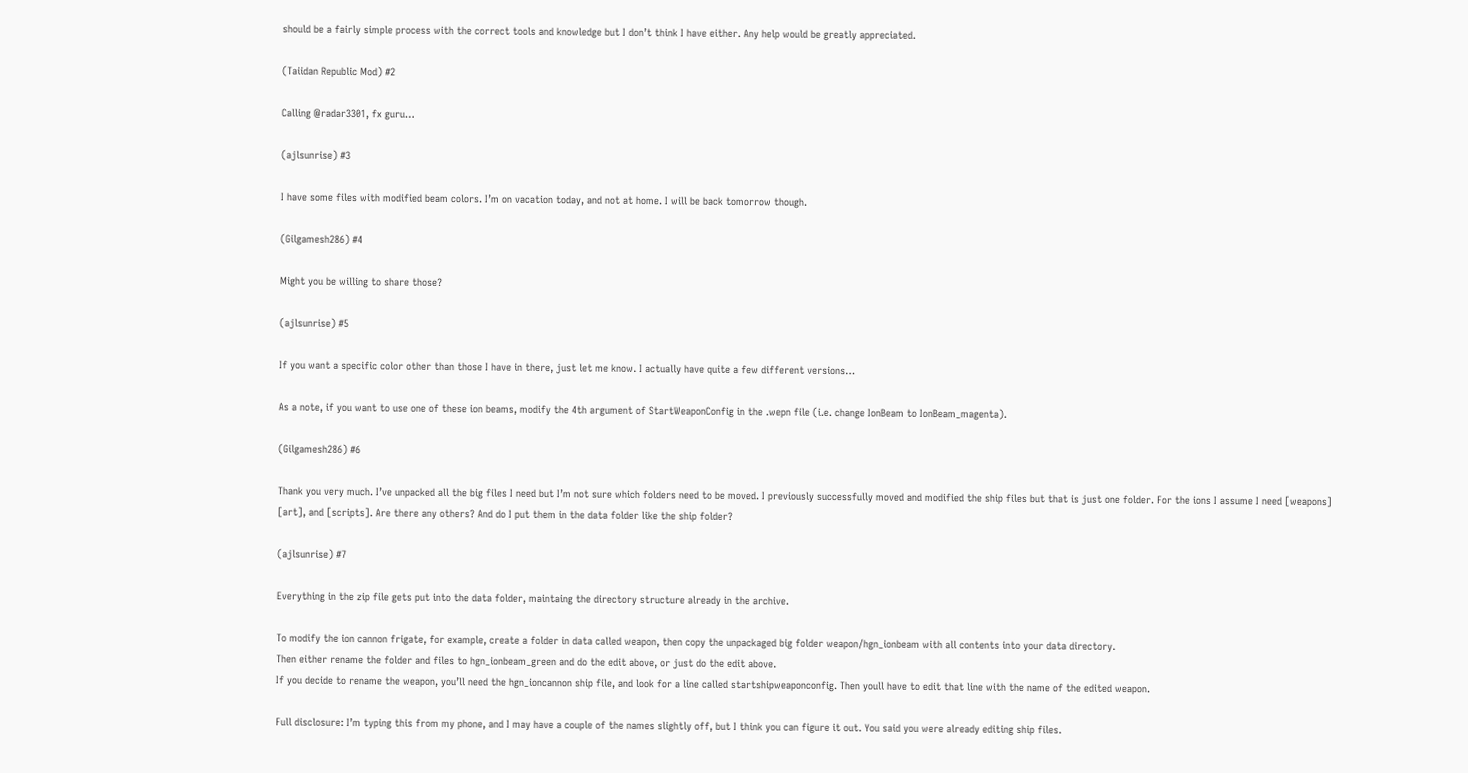should be a fairly simple process with the correct tools and knowledge but I don’t think I have either. Any help would be greatly appreciated.

(Taiidan Republic Mod) #2

Calling @radar3301, fx guru…

(ajlsunrise) #3

I have some files with modified beam colors. I’m on vacation today, and not at home. I will be back tomorrow though.

(Gilgamesh286) #4

Might you be willing to share those?

(ajlsunrise) #5

If you want a specific color other than those I have in there, just let me know. I actually have quite a few different versions…

As a note, if you want to use one of these ion beams, modify the 4th argument of StartWeaponConfig in the .wepn file (i.e. change IonBeam to IonBeam_magenta).

(Gilgamesh286) #6

Thank you very much. I’ve unpacked all the big files I need but I’m not sure which folders need to be moved. I previously successfully moved and modified the ship files but that is just one folder. For the ions I assume I need [weapons] [art], and [scripts]. Are there any others? And do I put them in the data folder like the ship folder?

(ajlsunrise) #7

Everything in the zip file gets put into the data folder, maintaing the directory structure already in the archive.

To modify the ion cannon frigate, for example, create a folder in data called weapon, then copy the unpackaged big folder weapon/hgn_ionbeam with all contents into your data directory.
Then either rename the folder and files to hgn_ionbeam_green and do the edit above, or just do the edit above.
If you decide to rename the weapon, you’ll need the hgn_ioncannon ship file, and look for a line called startshipweaponconfig. Then youll have to edit that line with the name of the edited weapon.

Full disclosure: I’m typing this from my phone, and I may have a couple of the names slightly off, but I think you can figure it out. You said you were already editing ship files.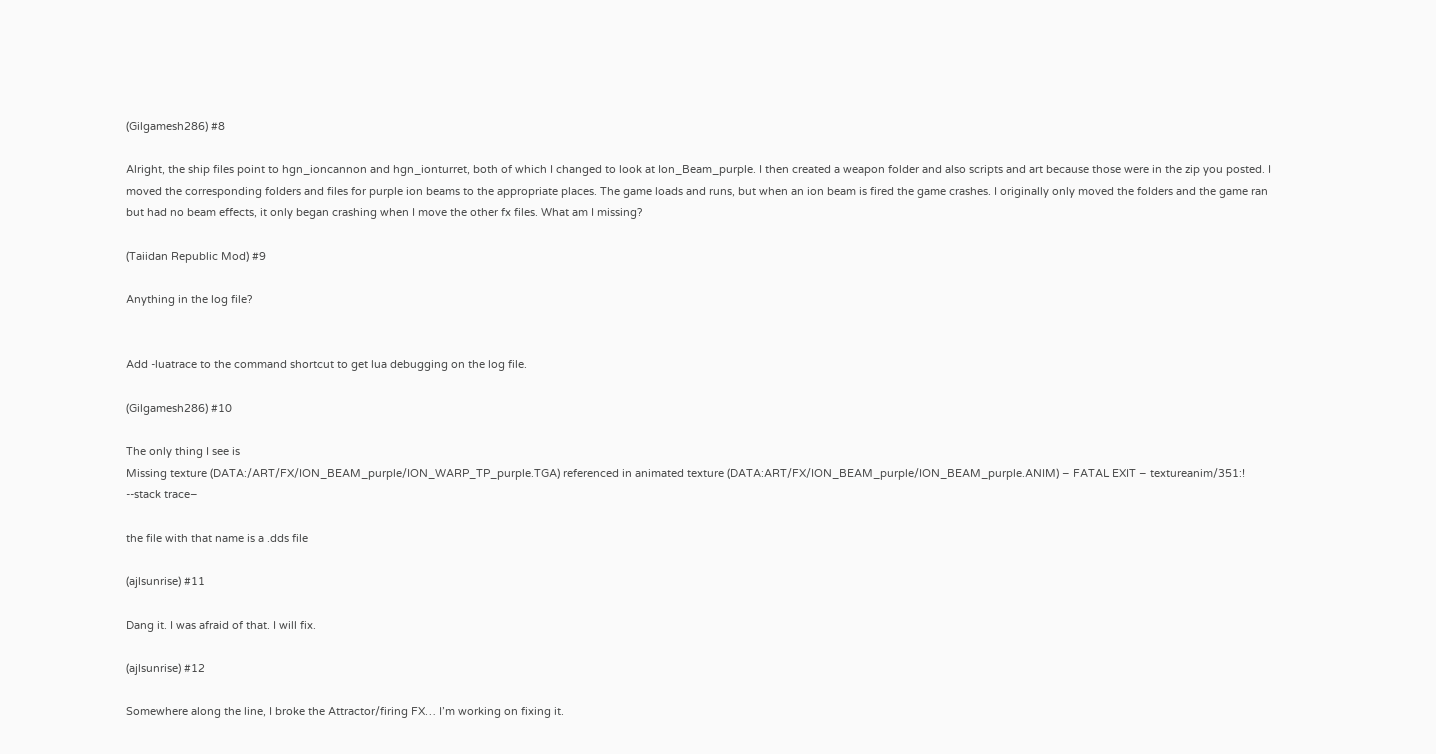(Gilgamesh286) #8

Alright, the ship files point to hgn_ioncannon and hgn_ionturret, both of which I changed to look at Ion_Beam_purple. I then created a weapon folder and also scripts and art because those were in the zip you posted. I moved the corresponding folders and files for purple ion beams to the appropriate places. The game loads and runs, but when an ion beam is fired the game crashes. I originally only moved the folders and the game ran but had no beam effects, it only began crashing when I move the other fx files. What am I missing?

(Taiidan Republic Mod) #9

Anything in the log file?


Add -luatrace to the command shortcut to get lua debugging on the log file.

(Gilgamesh286) #10

The only thing I see is
Missing texture (DATA:/ART/FX/ION_BEAM_purple/ION_WARP_TP_purple.TGA) referenced in animated texture (DATA:ART/FX/ION_BEAM_purple/ION_BEAM_purple.ANIM) – FATAL EXIT – textureanim/351:! --stack trace–

the file with that name is a .dds file

(ajlsunrise) #11

Dang it. I was afraid of that. I will fix.

(ajlsunrise) #12

Somewhere along the line, I broke the Attractor/firing FX… I’m working on fixing it.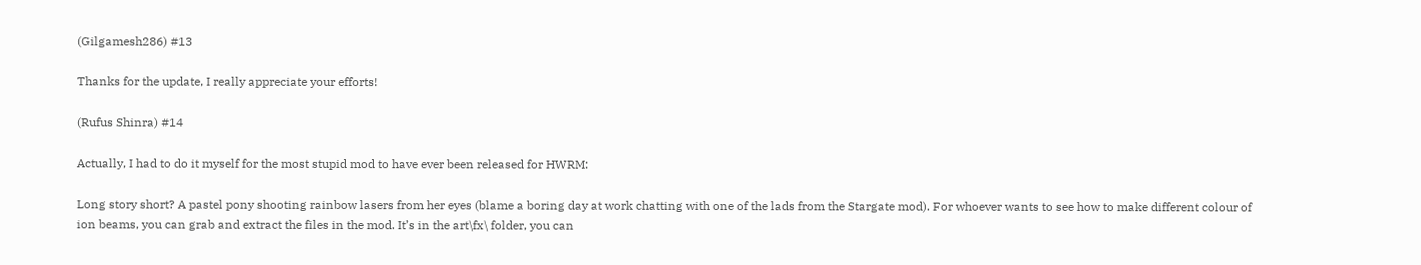(Gilgamesh286) #13

Thanks for the update, I really appreciate your efforts!

(Rufus Shinra) #14

Actually, I had to do it myself for the most stupid mod to have ever been released for HWRM:

Long story short? A pastel pony shooting rainbow lasers from her eyes (blame a boring day at work chatting with one of the lads from the Stargate mod). For whoever wants to see how to make different colour of ion beams, you can grab and extract the files in the mod. It’s in the art\fx\ folder, you can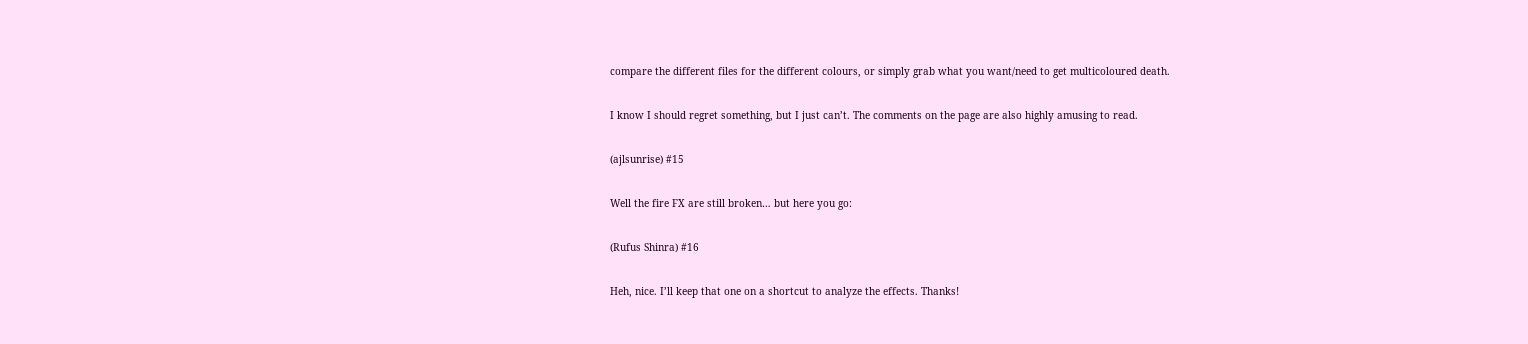compare the different files for the different colours, or simply grab what you want/need to get multicoloured death.

I know I should regret something, but I just can’t. The comments on the page are also highly amusing to read.

(ajlsunrise) #15

Well the fire FX are still broken… but here you go:

(Rufus Shinra) #16

Heh, nice. I’ll keep that one on a shortcut to analyze the effects. Thanks!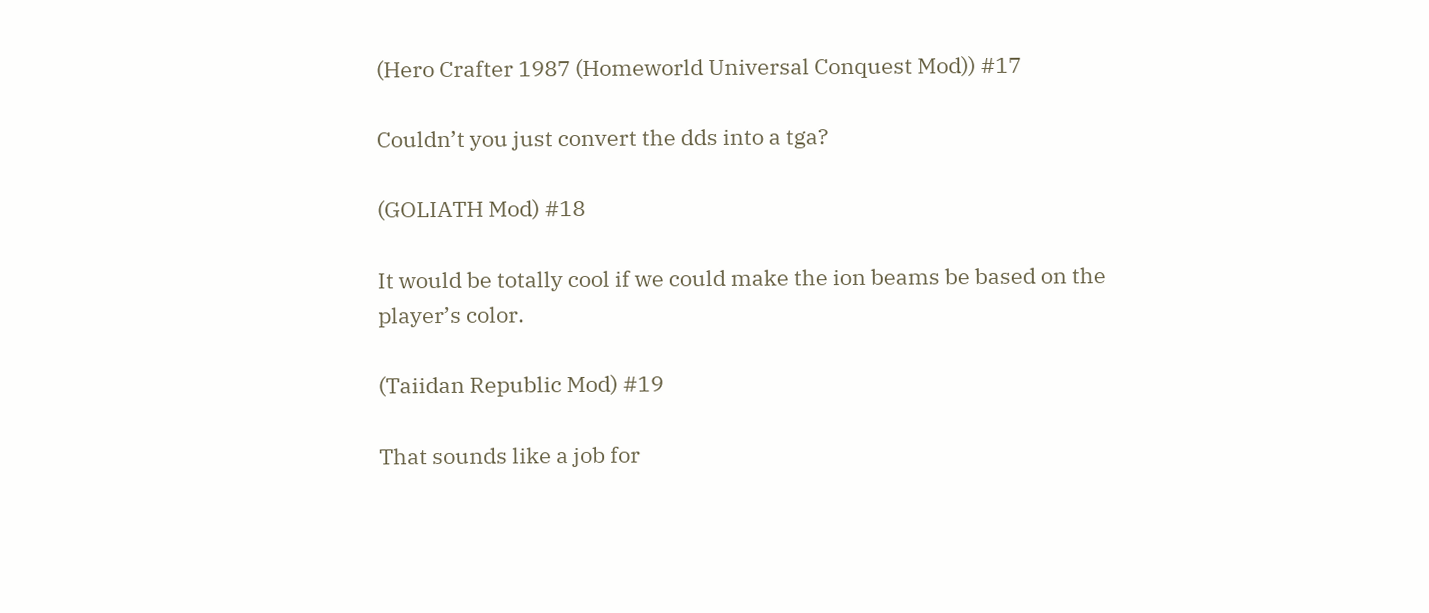(Hero Crafter 1987 (Homeworld Universal Conquest Mod)) #17

Couldn’t you just convert the dds into a tga?

(GOLIATH Mod) #18

It would be totally cool if we could make the ion beams be based on the player’s color.

(Taiidan Republic Mod) #19

That sounds like a job for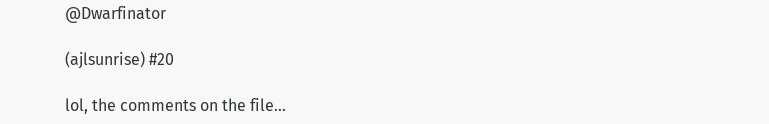@Dwarfinator

(ajlsunrise) #20

lol, the comments on the file…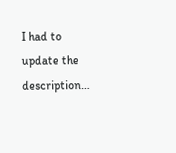I had to update the description…